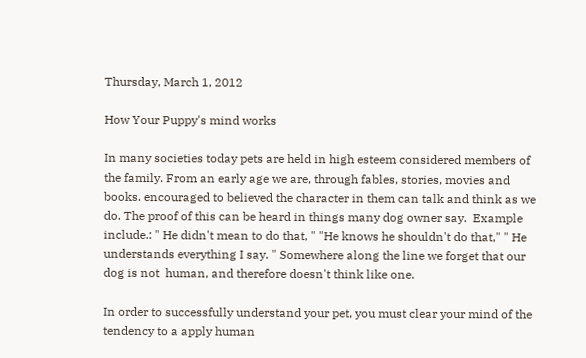Thursday, March 1, 2012

How Your Puppy's mind works

In many societies today pets are held in high esteem considered members of the family. From an early age we are, through fables, stories, movies and books. encouraged to believed the character in them can talk and think as we do. The proof of this can be heard in things many dog owner say.  Example include.: " He didn't mean to do that, " "He knows he shouldn't do that," " He understands everything I say. " Somewhere along the line we forget that our dog is not  human, and therefore doesn't think like one.

In order to successfully understand your pet, you must clear your mind of the tendency to a apply human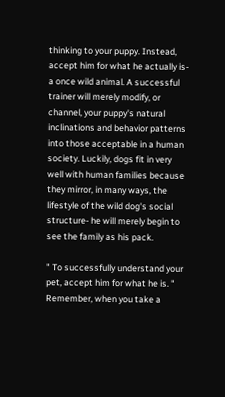thinking to your puppy. Instead, accept him for what he actually is- a once wild animal. A successful trainer will merely modify, or channel, your puppy's natural inclinations and behavior patterns into those acceptable in a human society. Luckily, dogs fit in very well with human families because they mirror, in many ways, the lifestyle of the wild dog's social structure- he will merely begin to see the family as his pack.

" To successfully understand your pet, accept him for what he is. "
Remember, when you take a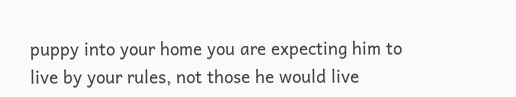puppy into your home you are expecting him to live by your rules, not those he would live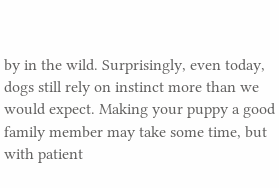by in the wild. Surprisingly, even today, dogs still rely on instinct more than we would expect. Making your puppy a good family member may take some time, but with patient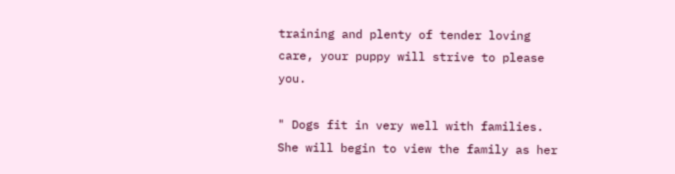training and plenty of tender loving care, your puppy will strive to please you.

" Dogs fit in very well with families. She will begin to view the family as her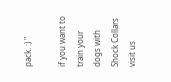pack. :) "

if you want to train your dogs with Shock Collars visit us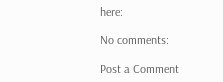here:

No comments:

Post a Comment